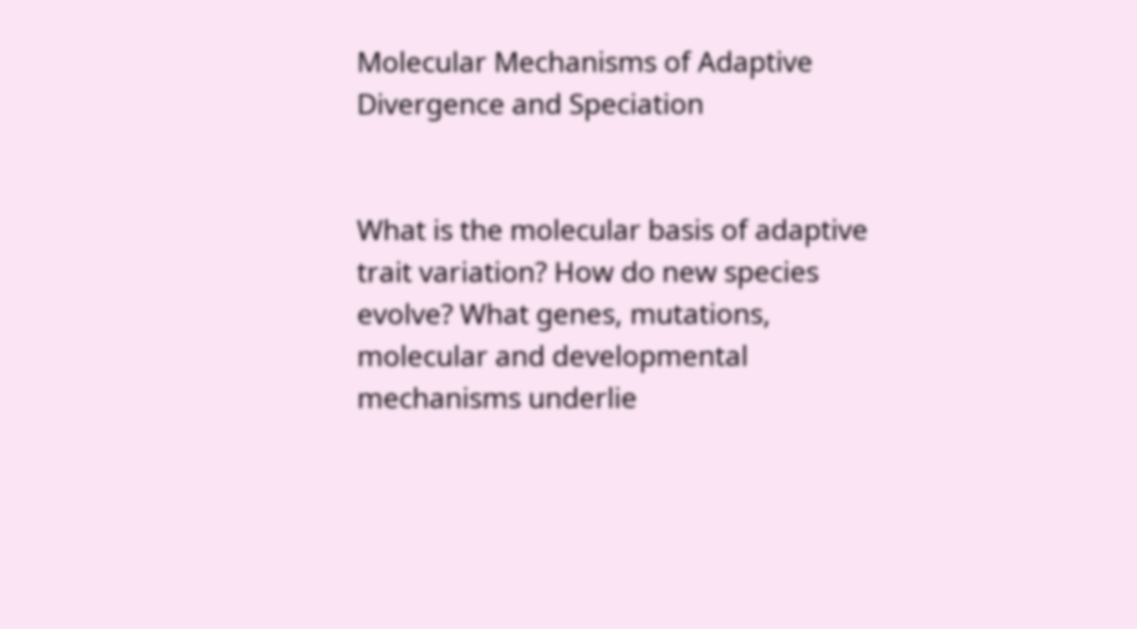Molecular Mechanisms of Adaptive Divergence and Speciation


What is the molecular basis of adaptive trait variation? How do new species evolve? What genes, mutations, molecular and developmental mechanisms underlie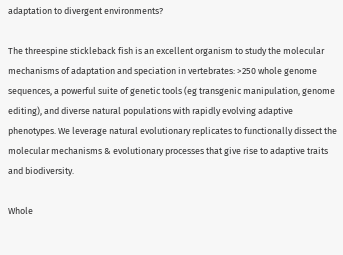adaptation to divergent environments?

The threespine stickleback fish is an excellent organism to study the molecular mechanisms of adaptation and speciation in vertebrates: >250 whole genome sequences, a powerful suite of genetic tools (eg transgenic manipulation, genome editing), and diverse natural populations with rapidly evolving adaptive phenotypes. We leverage natural evolutionary replicates to functionally dissect the molecular mechanisms & evolutionary processes that give rise to adaptive traits and biodiversity.

Whole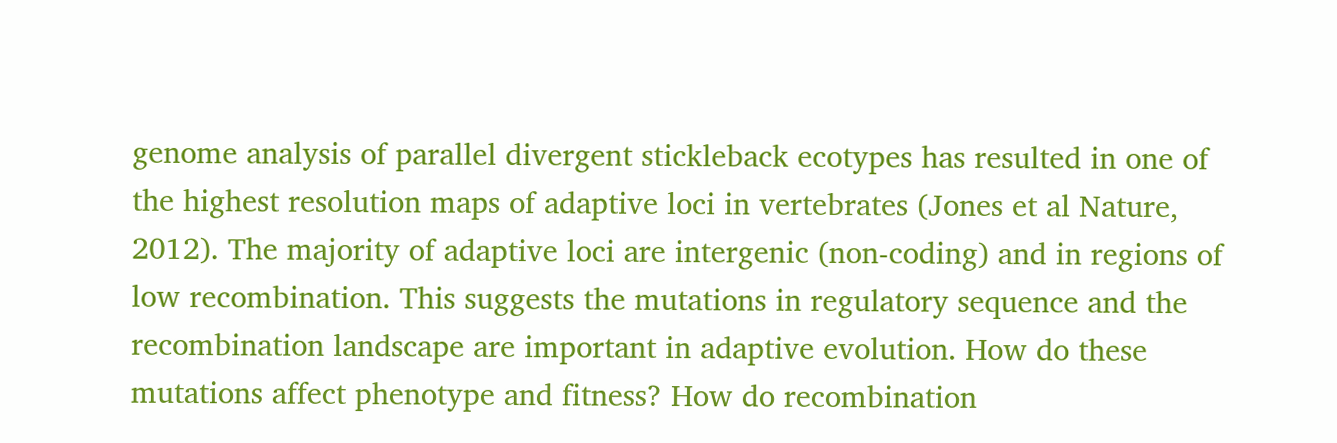genome analysis of parallel divergent stickleback ecotypes has resulted in one of the highest resolution maps of adaptive loci in vertebrates (Jones et al Nature, 2012). The majority of adaptive loci are intergenic (non-coding) and in regions of low recombination. This suggests the mutations in regulatory sequence and the recombination landscape are important in adaptive evolution. How do these mutations affect phenotype and fitness? How do recombination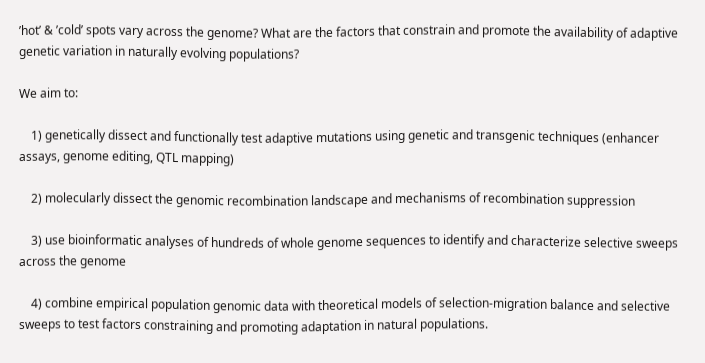’hot’ & ’cold’ spots vary across the genome? What are the factors that constrain and promote the availability of adaptive genetic variation in naturally evolving populations?

We aim to:

    1) genetically dissect and functionally test adaptive mutations using genetic and transgenic techniques (enhancer assays, genome editing, QTL mapping)

    2) molecularly dissect the genomic recombination landscape and mechanisms of recombination suppression

    3) use bioinformatic analyses of hundreds of whole genome sequences to identify and characterize selective sweeps across the genome

    4) combine empirical population genomic data with theoretical models of selection-migration balance and selective sweeps to test factors constraining and promoting adaptation in natural populations.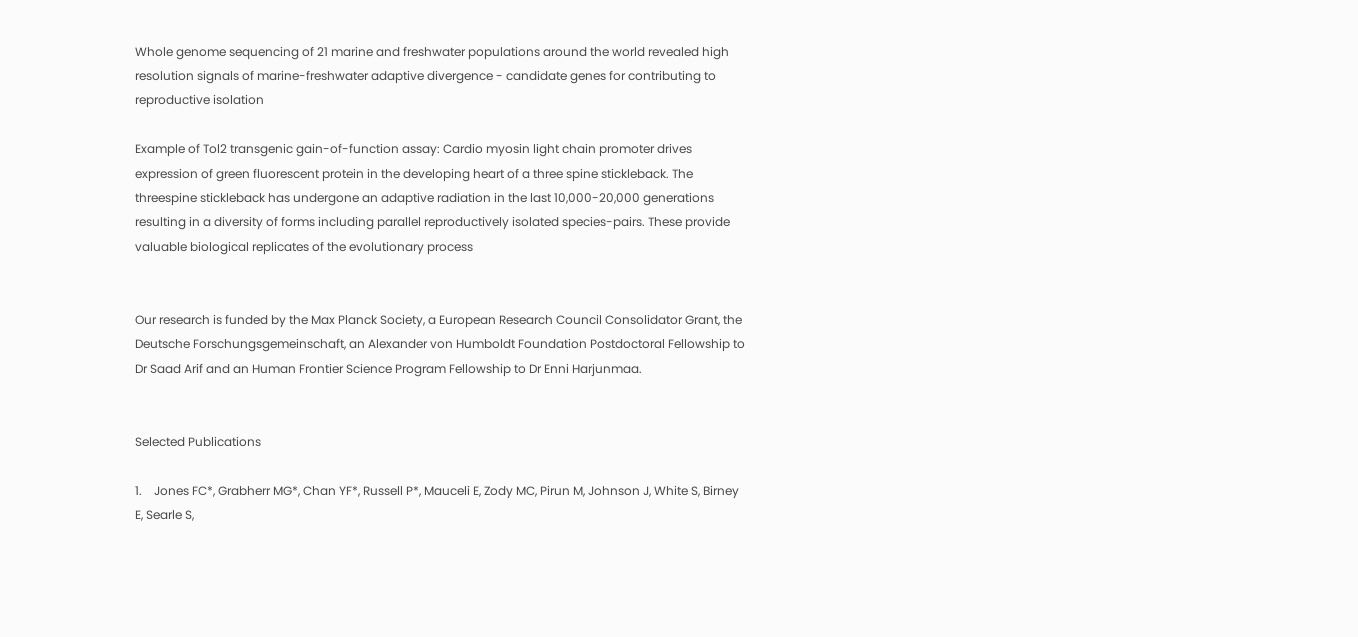Whole genome sequencing of 21 marine and freshwater populations around the world revealed high resolution signals of marine-freshwater adaptive divergence - candidate genes for contributing to reproductive isolation

Example of Tol2 transgenic gain-of-function assay: Cardio myosin light chain promoter drives expression of green fluorescent protein in the developing heart of a three spine stickleback. The threespine stickleback has undergone an adaptive radiation in the last 10,000-20,000 generations resulting in a diversity of forms including parallel reproductively isolated species-pairs. These provide valuable biological replicates of the evolutionary process


Our research is funded by the Max Planck Society, a European Research Council Consolidator Grant, the Deutsche Forschungsgemeinschaft, an Alexander von Humboldt Foundation Postdoctoral Fellowship to Dr Saad Arif and an Human Frontier Science Program Fellowship to Dr Enni Harjunmaa.


Selected Publications

1.    Jones FC*, Grabherr MG*, Chan YF*, Russell P*, Mauceli E, Zody MC, Pirun M, Johnson J, White S, Birney E, Searle S,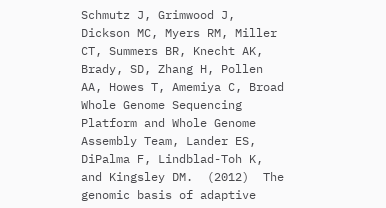Schmutz J, Grimwood J, Dickson MC, Myers RM, Miller CT, Summers BR, Knecht AK, Brady, SD, Zhang H, Pollen AA, Howes T, Amemiya C, Broad Whole Genome Sequencing Platform and Whole Genome Assembly Team, Lander ES, DiPalma F, Lindblad-Toh K, and Kingsley DM.  (2012)  The genomic basis of adaptive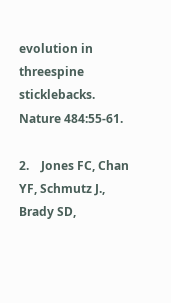evolution in threespine sticklebacks.  Nature 484:55-61.

2.    Jones FC, Chan YF, Schmutz J., Brady SD,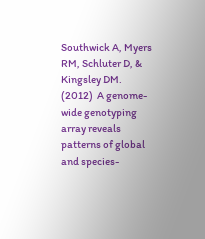Southwick A, Myers RM, Schluter D, & Kingsley DM.  (2012)  A genome-wide genotyping array reveals patterns of global and species-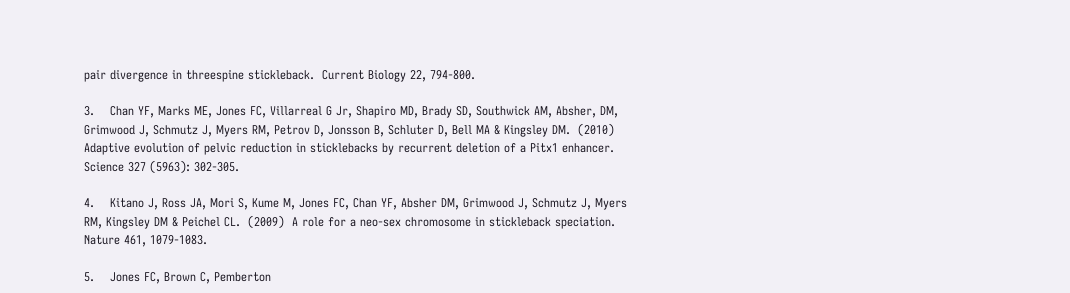pair divergence in threespine stickleback.  Current Biology 22, 794-800.

3.    Chan YF, Marks ME, Jones FC, Villarreal G Jr, Shapiro MD, Brady SD, Southwick AM, Absher, DM, Grimwood J, Schmutz J, Myers RM, Petrov D, Jonsson B, Schluter D, Bell MA & Kingsley DM.  (2010)  Adaptive evolution of pelvic reduction in sticklebacks by recurrent deletion of a Pitx1 enhancer.  Science 327 (5963): 302-305.

4.    Kitano J, Ross JA, Mori S, Kume M, Jones FC, Chan YF, Absher DM, Grimwood J, Schmutz J, Myers RM, Kingsley DM & Peichel CL.  (2009)  A role for a neo-sex chromosome in stickleback speciation.  Nature 461, 1079-1083.

5.    Jones FC, Brown C, Pemberton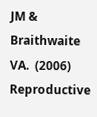JM & Braithwaite VA.  (2006)  Reproductive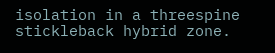isolation in a threespine stickleback hybrid zone.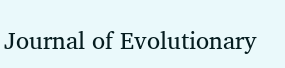Journal of Evolutionary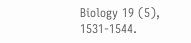Biology 19 (5), 1531-1544.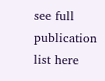see full publication list here